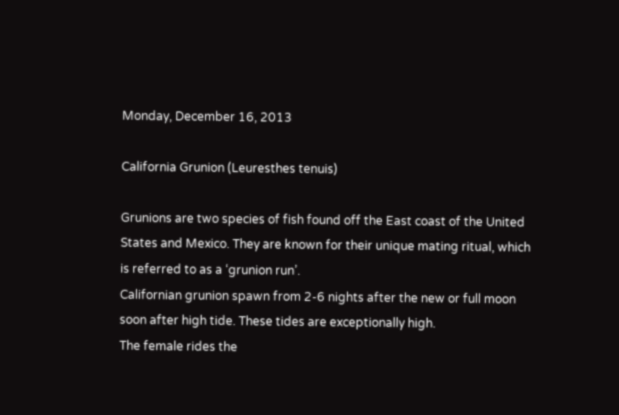Monday, December 16, 2013

California Grunion (Leuresthes tenuis)

Grunions are two species of fish found off the East coast of the United States and Mexico. They are known for their unique mating ritual, which is referred to as a ‘grunion run’.
Californian grunion spawn from 2-6 nights after the new or full moon soon after high tide. These tides are exceptionally high.
The female rides the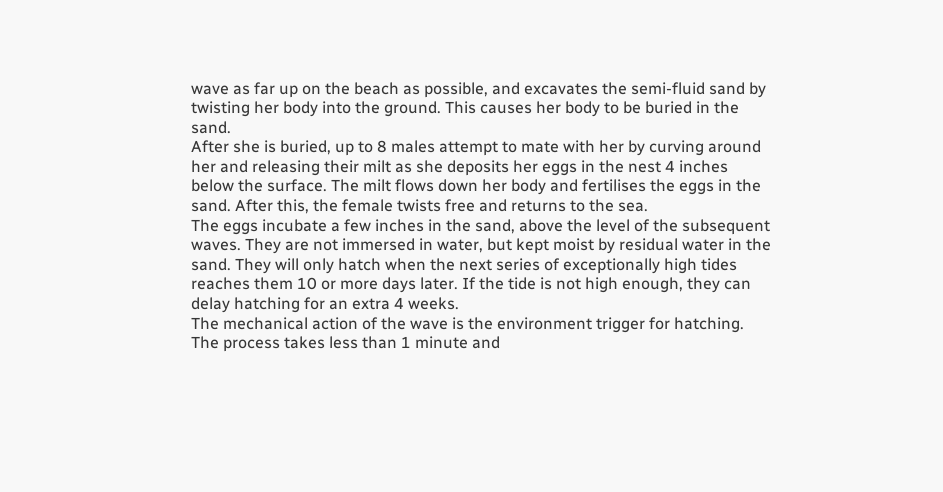wave as far up on the beach as possible, and excavates the semi-fluid sand by twisting her body into the ground. This causes her body to be buried in the sand.
After she is buried, up to 8 males attempt to mate with her by curving around her and releasing their milt as she deposits her eggs in the nest 4 inches below the surface. The milt flows down her body and fertilises the eggs in the sand. After this, the female twists free and returns to the sea.
The eggs incubate a few inches in the sand, above the level of the subsequent waves. They are not immersed in water, but kept moist by residual water in the sand. They will only hatch when the next series of exceptionally high tides reaches them 10 or more days later. If the tide is not high enough, they can delay hatching for an extra 4 weeks.
The mechanical action of the wave is the environment trigger for hatching. The process takes less than 1 minute and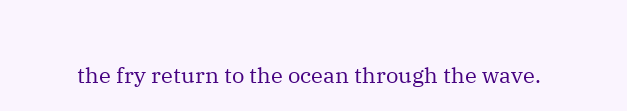the fry return to the ocean through the wave.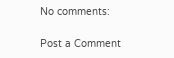No comments:

Post a Comment